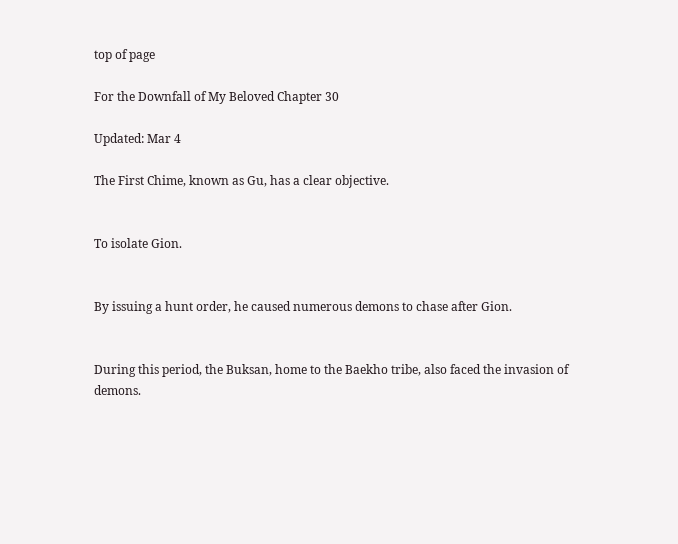top of page

For the Downfall of My Beloved Chapter 30

Updated: Mar 4

The First Chime, known as Gu, has a clear objective.


To isolate Gion.


By issuing a hunt order, he caused numerous demons to chase after Gion.


During this period, the Buksan, home to the Baekho tribe, also faced the invasion of demons.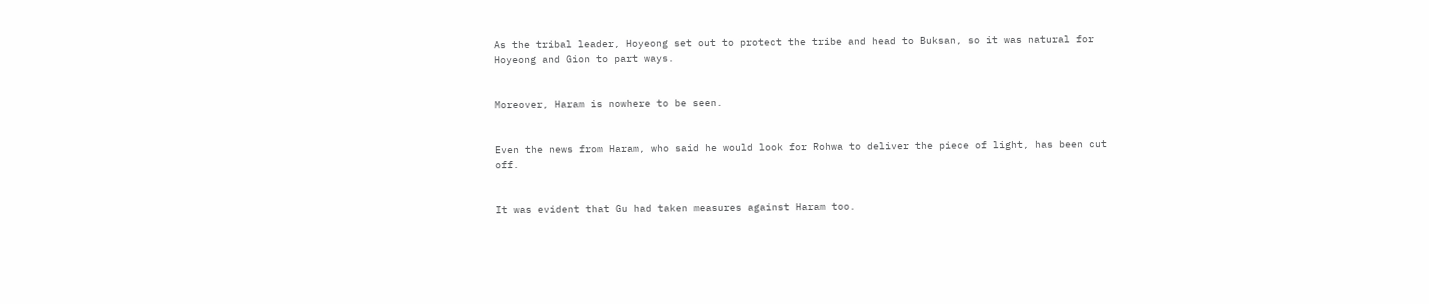As the tribal leader, Hoyeong set out to protect the tribe and head to Buksan, so it was natural for Hoyeong and Gion to part ways.


Moreover, Haram is nowhere to be seen.


Even the news from Haram, who said he would look for Rohwa to deliver the piece of light, has been cut off.


It was evident that Gu had taken measures against Haram too.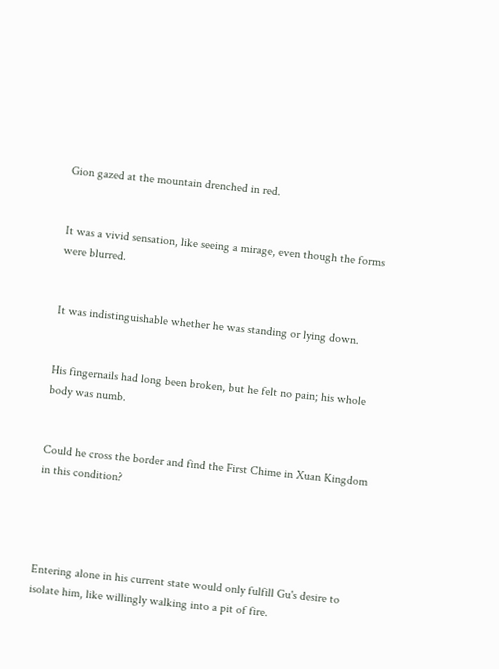Gion gazed at the mountain drenched in red.


It was a vivid sensation, like seeing a mirage, even though the forms were blurred.


It was indistinguishable whether he was standing or lying down.


His fingernails had long been broken, but he felt no pain; his whole body was numb.


Could he cross the border and find the First Chime in Xuan Kingdom in this condition?




Entering alone in his current state would only fulfill Gu's desire to isolate him, like willingly walking into a pit of fire.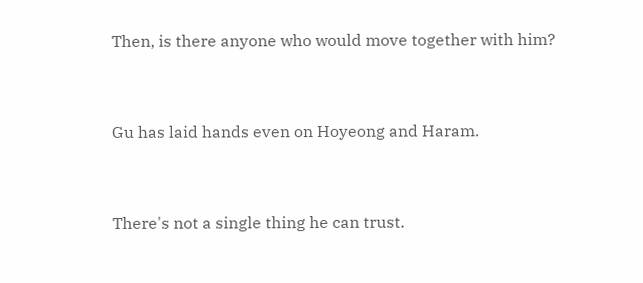Then, is there anyone who would move together with him?


Gu has laid hands even on Hoyeong and Haram.


There's not a single thing he can trust.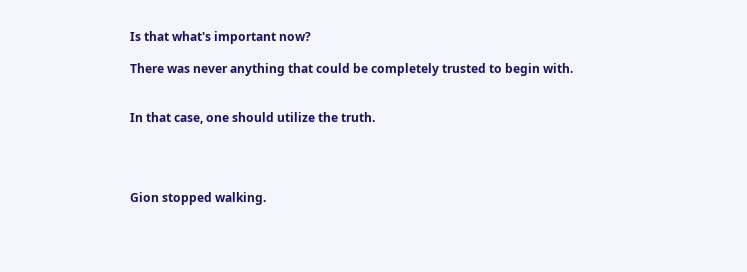Is that what's important now?

There was never anything that could be completely trusted to begin with.


In that case, one should utilize the truth.




Gion stopped walking.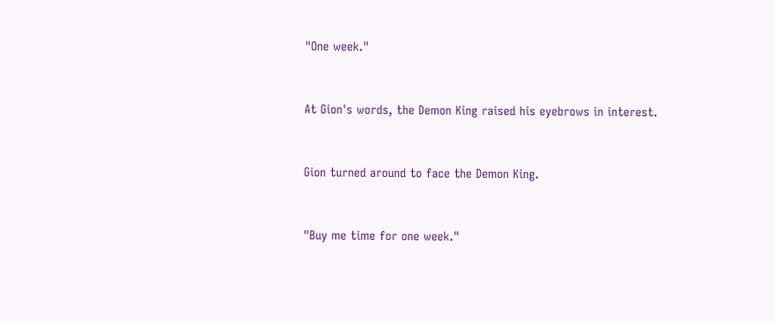"One week."


At Gion's words, the Demon King raised his eyebrows in interest.


Gion turned around to face the Demon King.


"Buy me time for one week."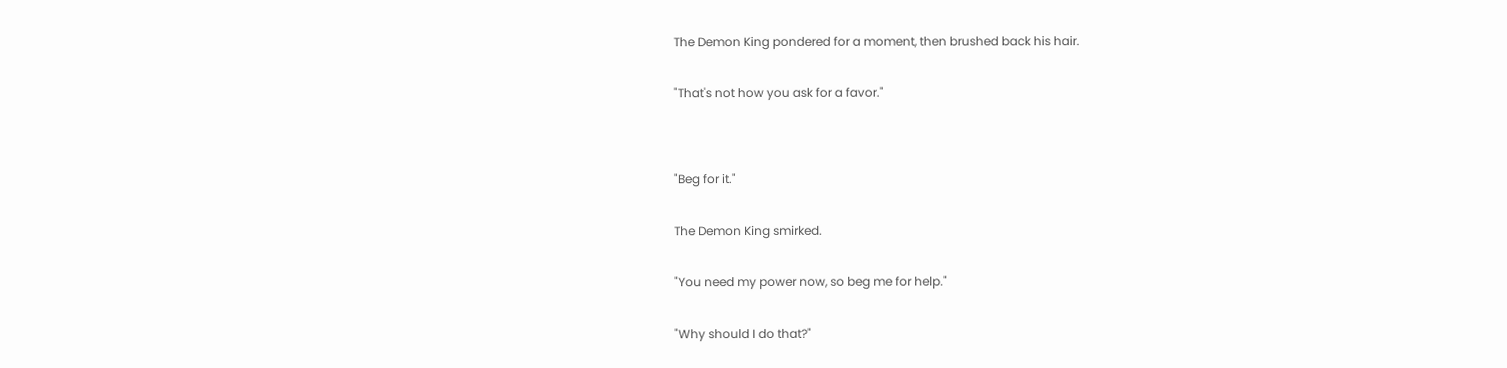The Demon King pondered for a moment, then brushed back his hair.


"That's not how you ask for a favor."




"Beg for it."


The Demon King smirked.


"You need my power now, so beg me for help."


"Why should I do that?"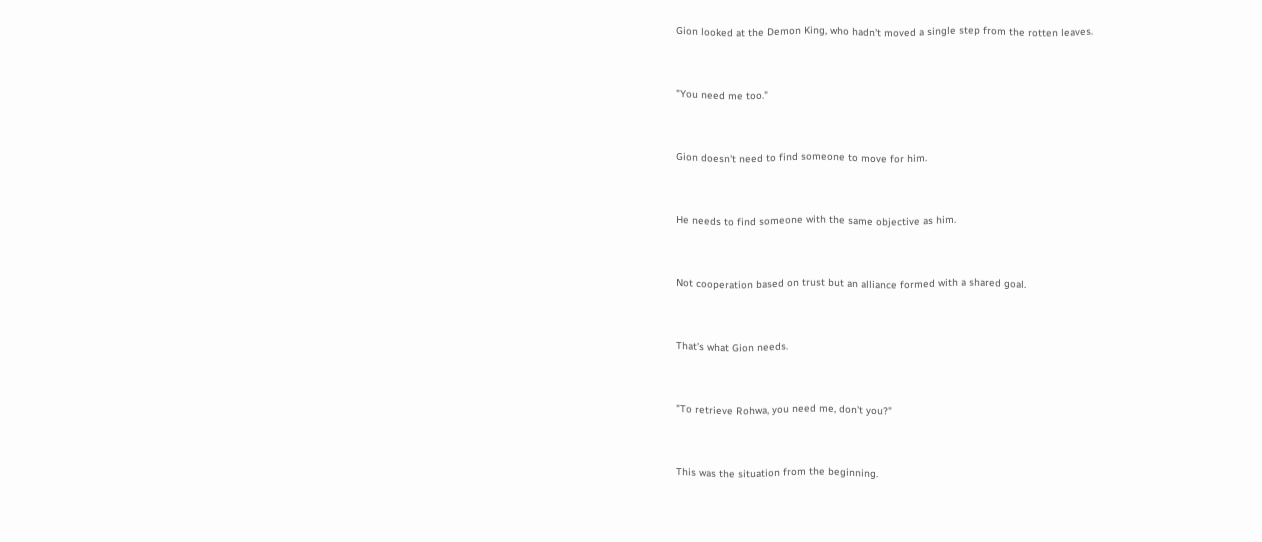Gion looked at the Demon King, who hadn't moved a single step from the rotten leaves.


"You need me too."


Gion doesn't need to find someone to move for him.


He needs to find someone with the same objective as him.


Not cooperation based on trust but an alliance formed with a shared goal.


That's what Gion needs.


"To retrieve Rohwa, you need me, don't you?"


This was the situation from the beginning.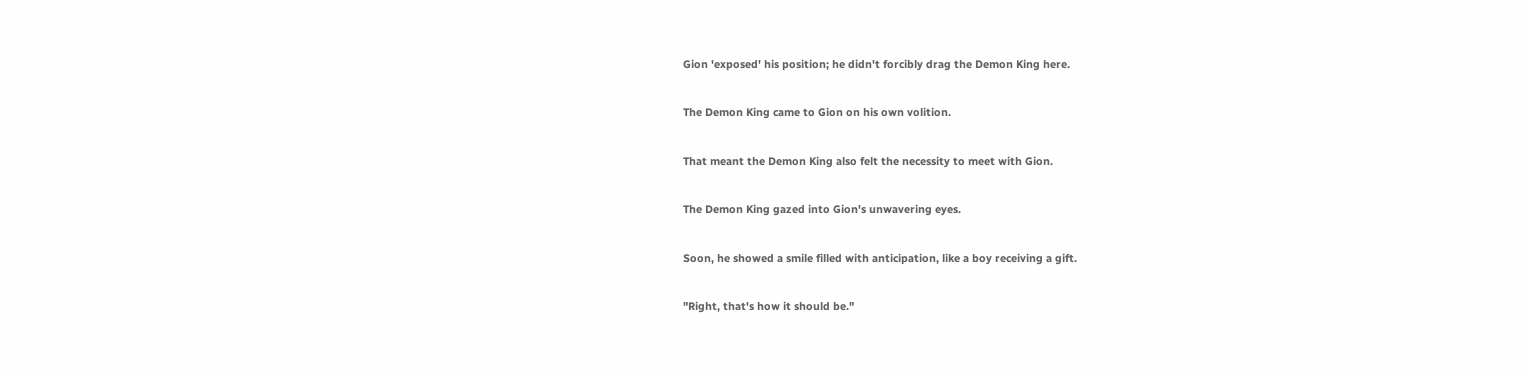Gion 'exposed' his position; he didn't forcibly drag the Demon King here.


The Demon King came to Gion on his own volition.


That meant the Demon King also felt the necessity to meet with Gion.


The Demon King gazed into Gion's unwavering eyes.


Soon, he showed a smile filled with anticipation, like a boy receiving a gift.


"Right, that's how it should be."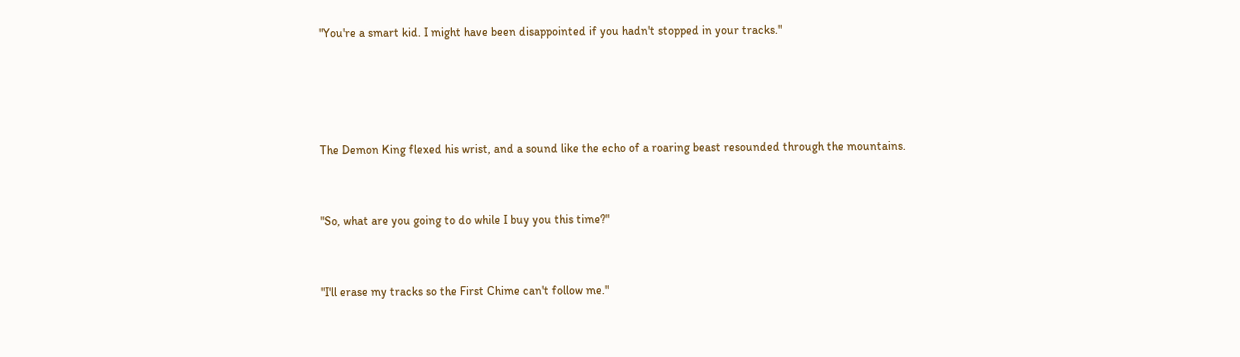"You're a smart kid. I might have been disappointed if you hadn't stopped in your tracks."




The Demon King flexed his wrist, and a sound like the echo of a roaring beast resounded through the mountains.


"So, what are you going to do while I buy you this time?"


"I'll erase my tracks so the First Chime can't follow me."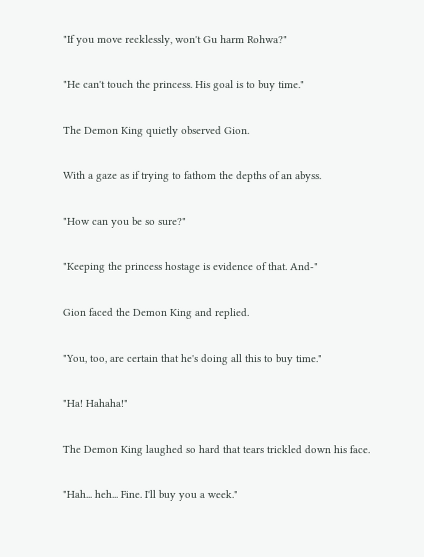"If you move recklessly, won't Gu harm Rohwa?"


"He can't touch the princess. His goal is to buy time."


The Demon King quietly observed Gion.


With a gaze as if trying to fathom the depths of an abyss.


"How can you be so sure?"


"Keeping the princess hostage is evidence of that. And-"


Gion faced the Demon King and replied.


"You, too, are certain that he's doing all this to buy time."


"Ha! Hahaha!"


The Demon King laughed so hard that tears trickled down his face.


"Hah... heh... Fine. I'll buy you a week."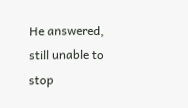He answered, still unable to stop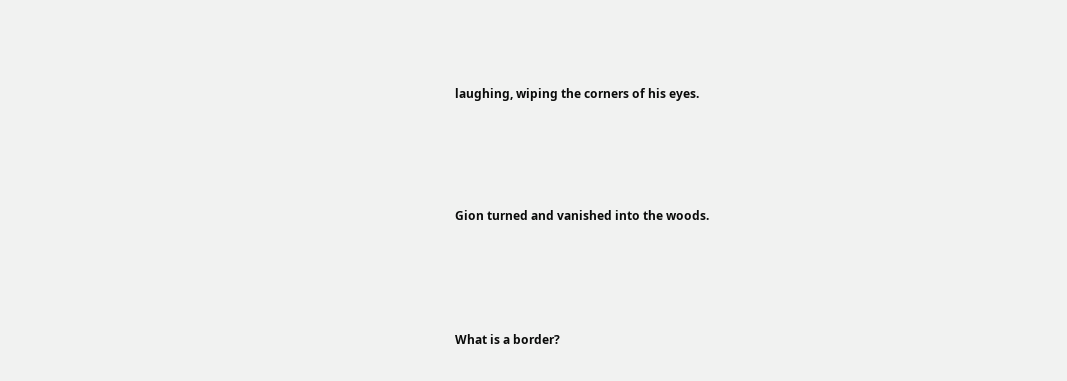laughing, wiping the corners of his eyes.




Gion turned and vanished into the woods.




What is a border?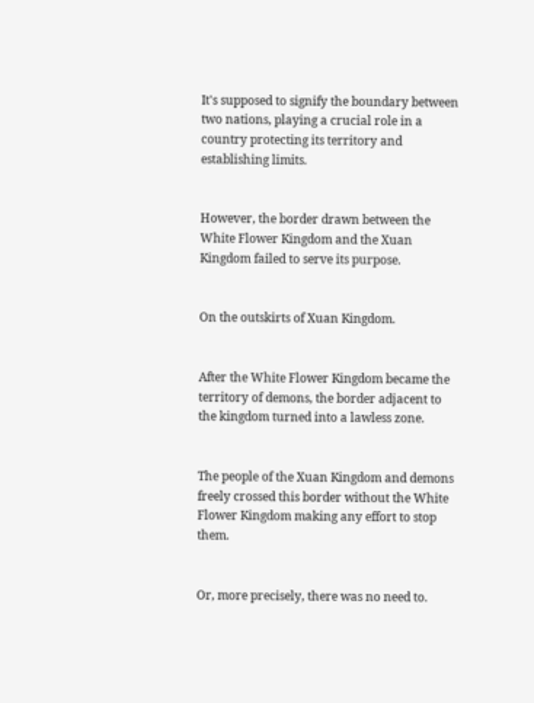It's supposed to signify the boundary between two nations, playing a crucial role in a country protecting its territory and establishing limits.


However, the border drawn between the White Flower Kingdom and the Xuan Kingdom failed to serve its purpose.


On the outskirts of Xuan Kingdom.


After the White Flower Kingdom became the territory of demons, the border adjacent to the kingdom turned into a lawless zone.


The people of the Xuan Kingdom and demons freely crossed this border without the White Flower Kingdom making any effort to stop them.


Or, more precisely, there was no need to.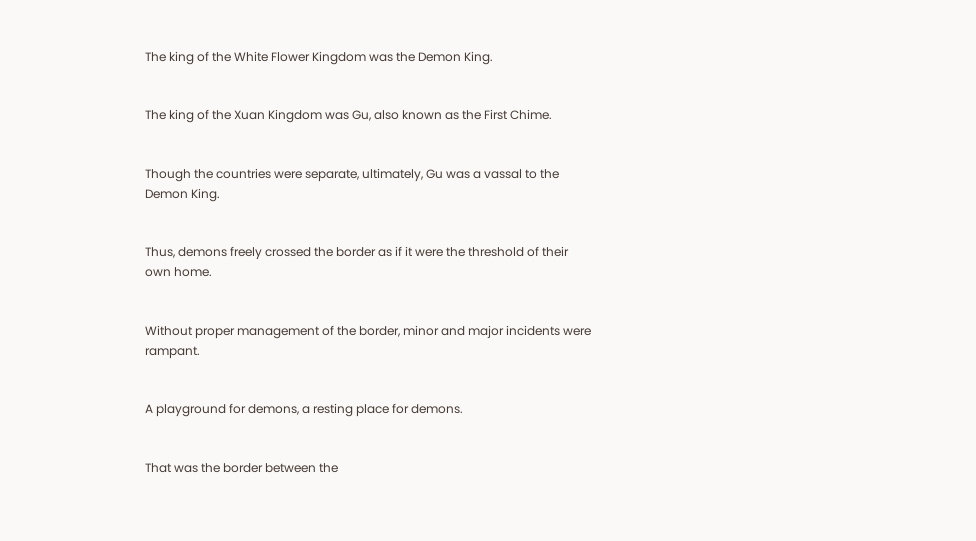The king of the White Flower Kingdom was the Demon King.


The king of the Xuan Kingdom was Gu, also known as the First Chime.


Though the countries were separate, ultimately, Gu was a vassal to the Demon King.


Thus, demons freely crossed the border as if it were the threshold of their own home.


Without proper management of the border, minor and major incidents were rampant.


A playground for demons, a resting place for demons.


That was the border between the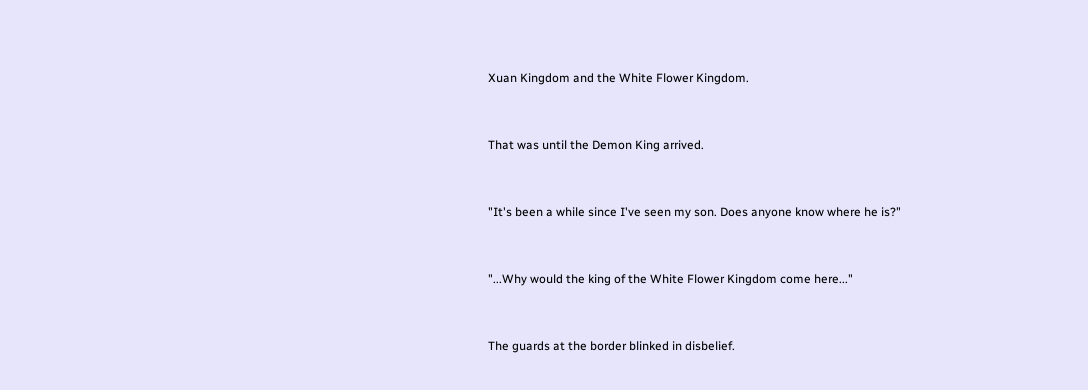Xuan Kingdom and the White Flower Kingdom.


That was until the Demon King arrived.


"It's been a while since I've seen my son. Does anyone know where he is?"


"...Why would the king of the White Flower Kingdom come here..."


The guards at the border blinked in disbelief.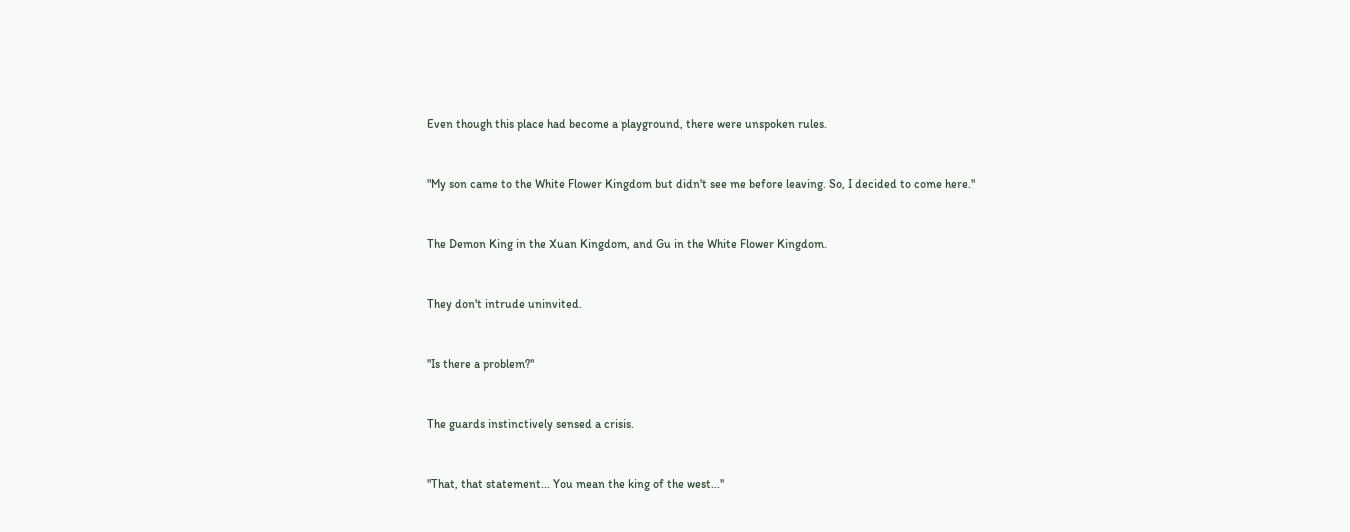Even though this place had become a playground, there were unspoken rules.


"My son came to the White Flower Kingdom but didn't see me before leaving. So, I decided to come here."


The Demon King in the Xuan Kingdom, and Gu in the White Flower Kingdom.


They don't intrude uninvited.


"Is there a problem?"


The guards instinctively sensed a crisis.


"That, that statement... You mean the king of the west..."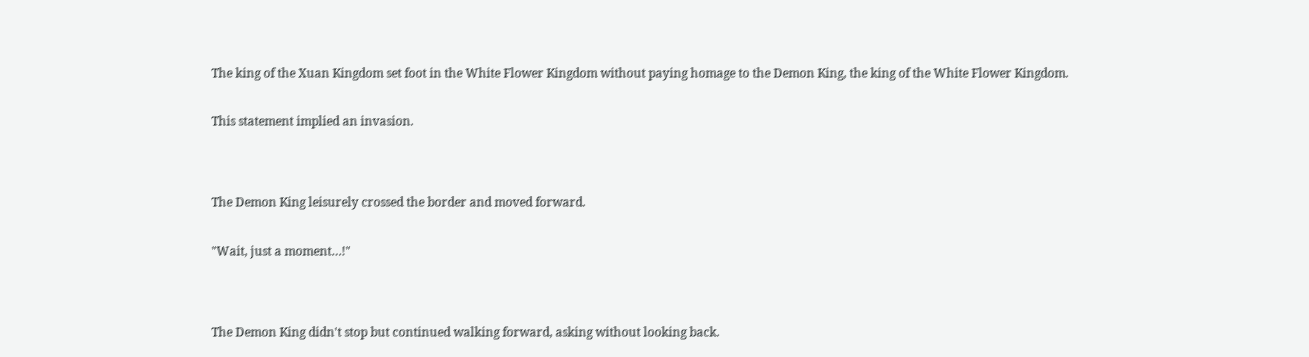The king of the Xuan Kingdom set foot in the White Flower Kingdom without paying homage to the Demon King, the king of the White Flower Kingdom.


This statement implied an invasion.




The Demon King leisurely crossed the border and moved forward.


"Wait, just a moment…!"




The Demon King didn't stop but continued walking forward, asking without looking back.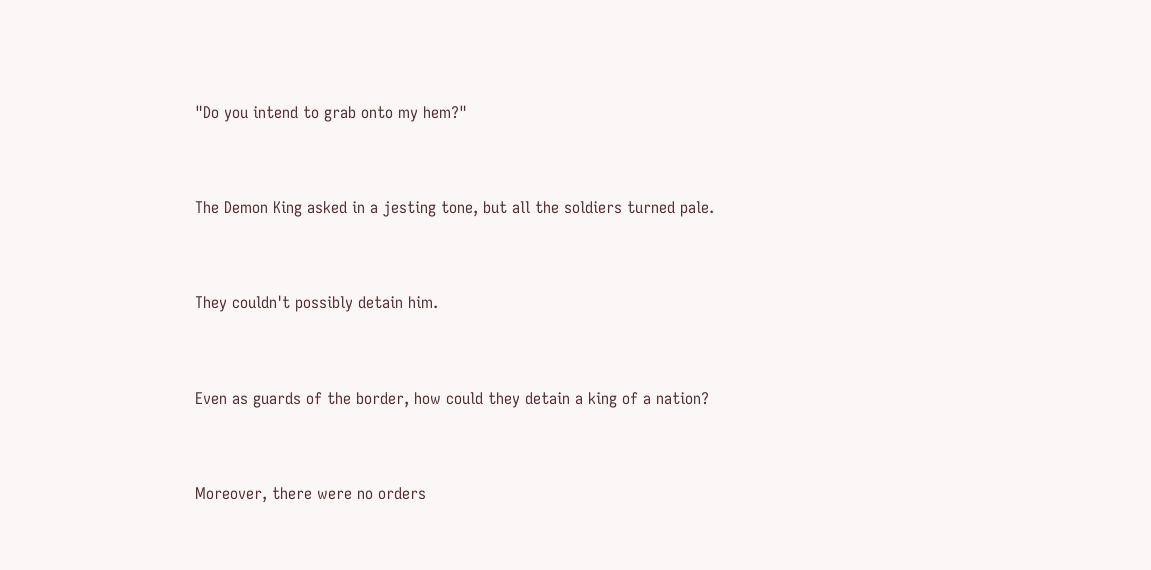"Do you intend to grab onto my hem?"


The Demon King asked in a jesting tone, but all the soldiers turned pale.


They couldn't possibly detain him.


Even as guards of the border, how could they detain a king of a nation?


Moreover, there were no orders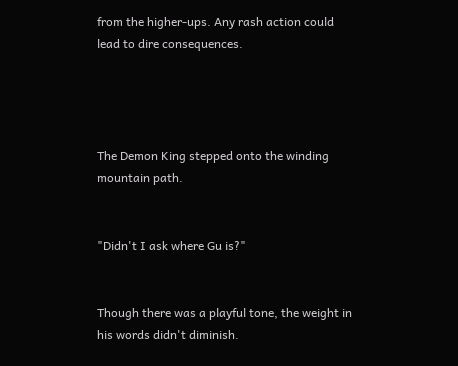from the higher-ups. Any rash action could lead to dire consequences.




The Demon King stepped onto the winding mountain path.


"Didn't I ask where Gu is?"


Though there was a playful tone, the weight in his words didn't diminish.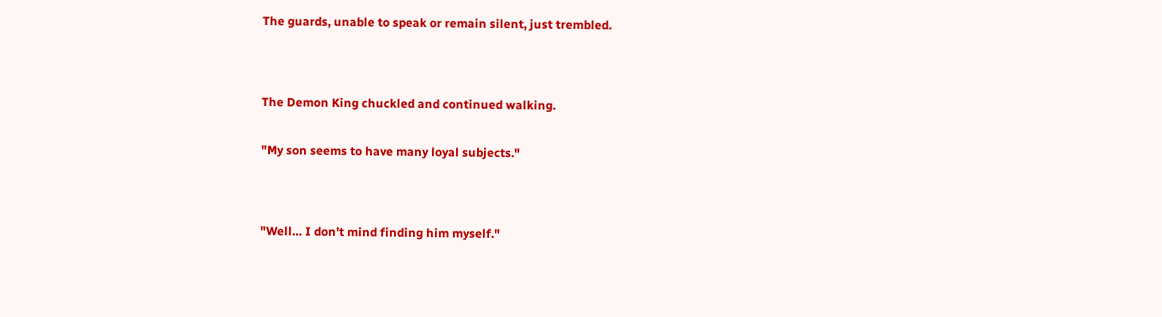The guards, unable to speak or remain silent, just trembled.




The Demon King chuckled and continued walking.


"My son seems to have many loyal subjects."




"Well… I don't mind finding him myself."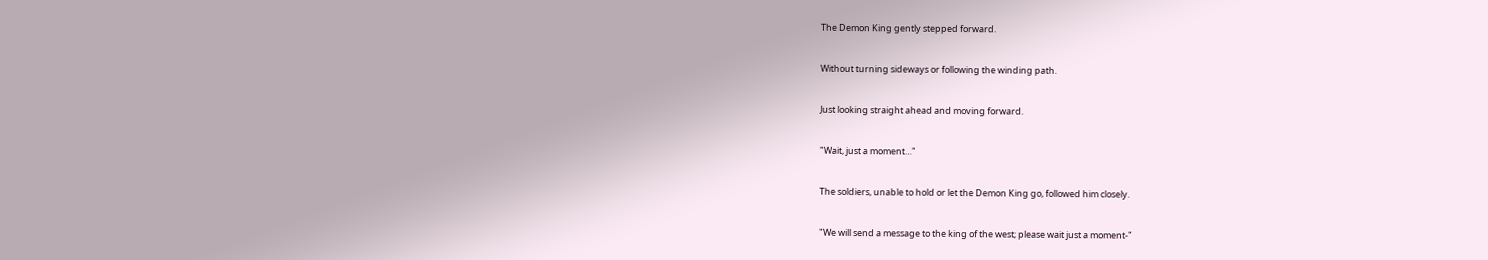The Demon King gently stepped forward.


Without turning sideways or following the winding path.


Just looking straight ahead and moving forward.


"Wait, just a moment…"


The soldiers, unable to hold or let the Demon King go, followed him closely.


"We will send a message to the king of the west; please wait just a moment-"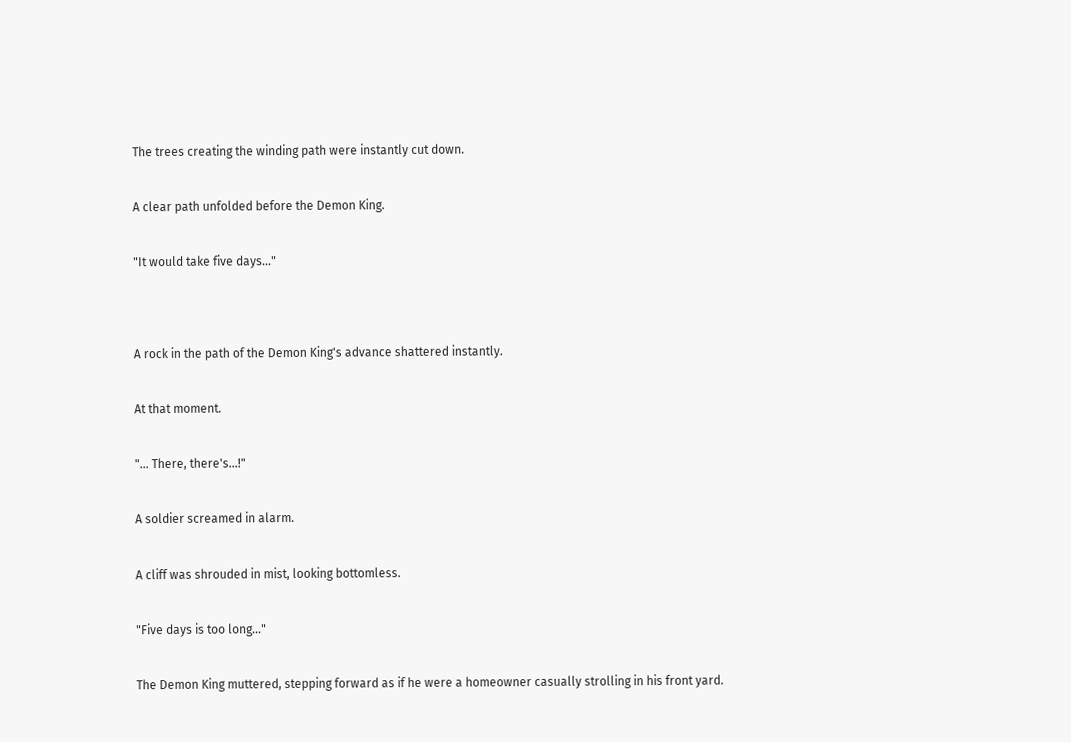The trees creating the winding path were instantly cut down.


A clear path unfolded before the Demon King.


"It would take five days…"




A rock in the path of the Demon King's advance shattered instantly.


At that moment.


"... There, there's...!"


A soldier screamed in alarm.


A cliff was shrouded in mist, looking bottomless.


"Five days is too long…"


The Demon King muttered, stepping forward as if he were a homeowner casually strolling in his front yard.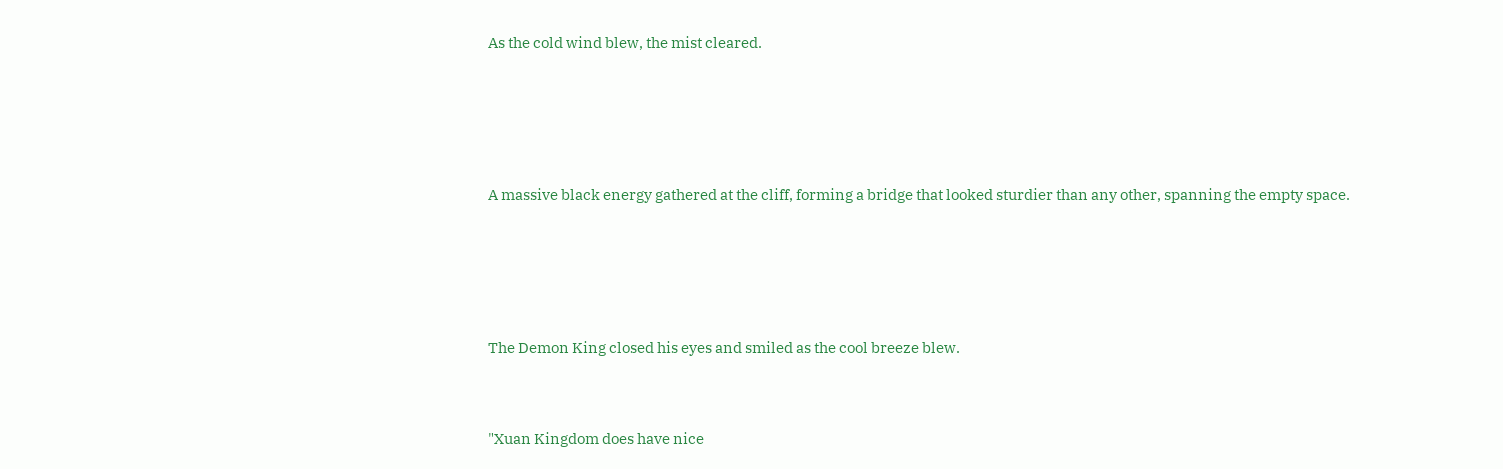As the cold wind blew, the mist cleared.




A massive black energy gathered at the cliff, forming a bridge that looked sturdier than any other, spanning the empty space.




The Demon King closed his eyes and smiled as the cool breeze blew.


"Xuan Kingdom does have nice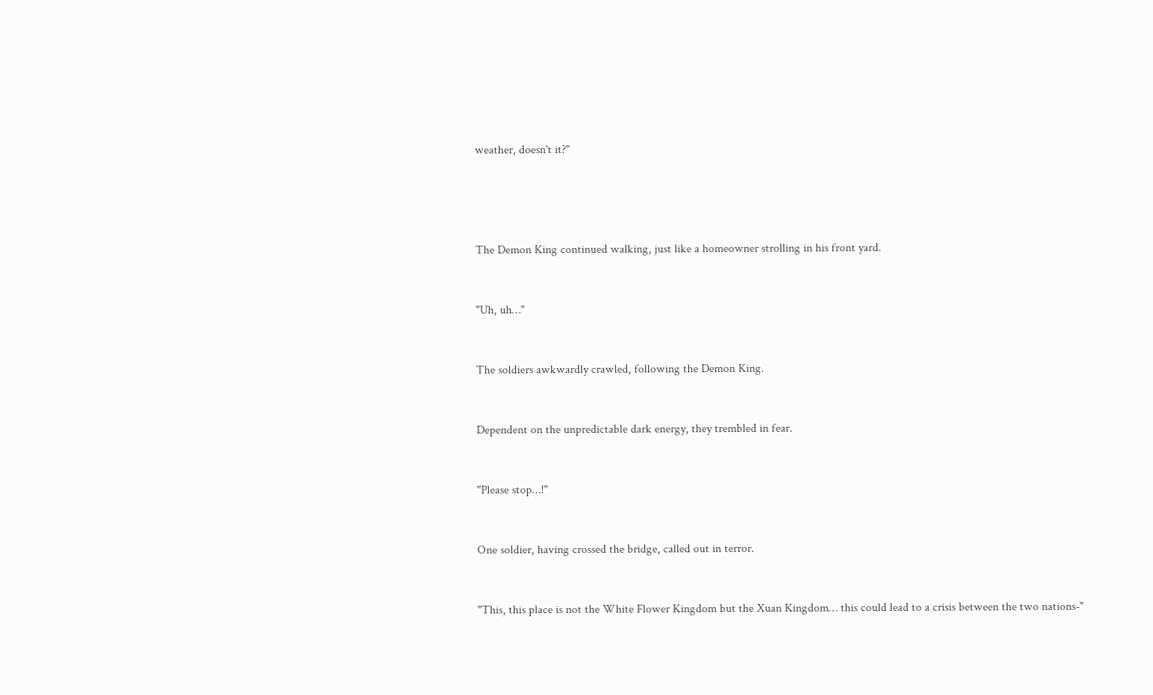weather, doesn't it?"




The Demon King continued walking, just like a homeowner strolling in his front yard.


"Uh, uh…"


The soldiers awkwardly crawled, following the Demon King.


Dependent on the unpredictable dark energy, they trembled in fear.


"Please stop…!"


One soldier, having crossed the bridge, called out in terror.


"This, this place is not the White Flower Kingdom but the Xuan Kingdom… this could lead to a crisis between the two nations-"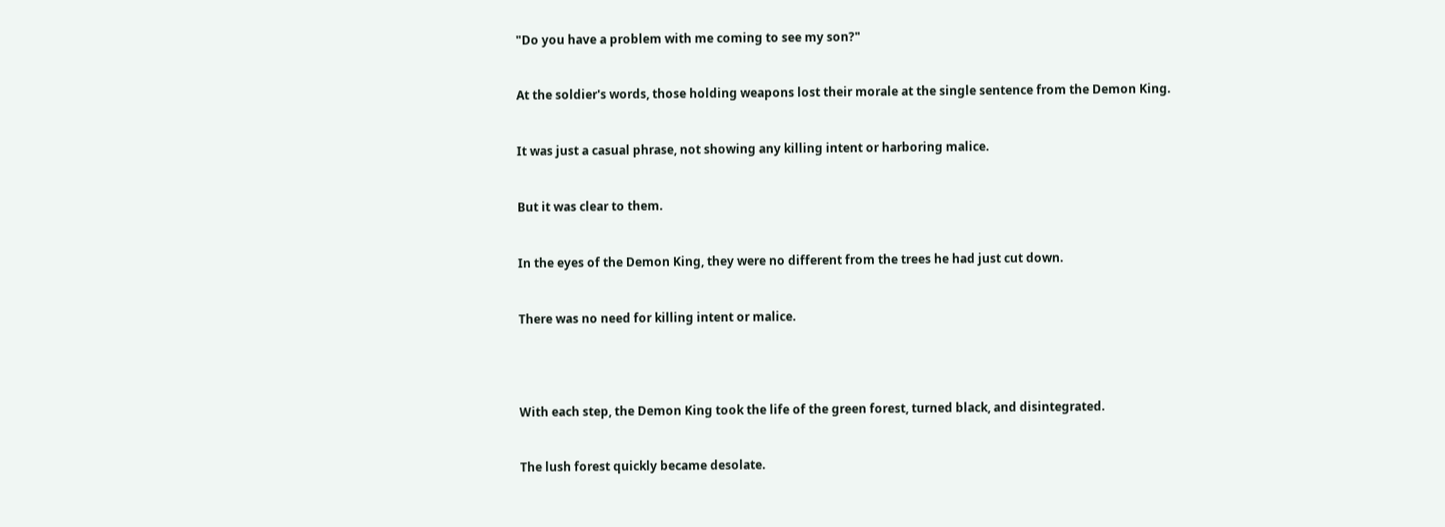"Do you have a problem with me coming to see my son?"


At the soldier's words, those holding weapons lost their morale at the single sentence from the Demon King.


It was just a casual phrase, not showing any killing intent or harboring malice.


But it was clear to them.


In the eyes of the Demon King, they were no different from the trees he had just cut down.


There was no need for killing intent or malice.




With each step, the Demon King took the life of the green forest, turned black, and disintegrated.


The lush forest quickly became desolate.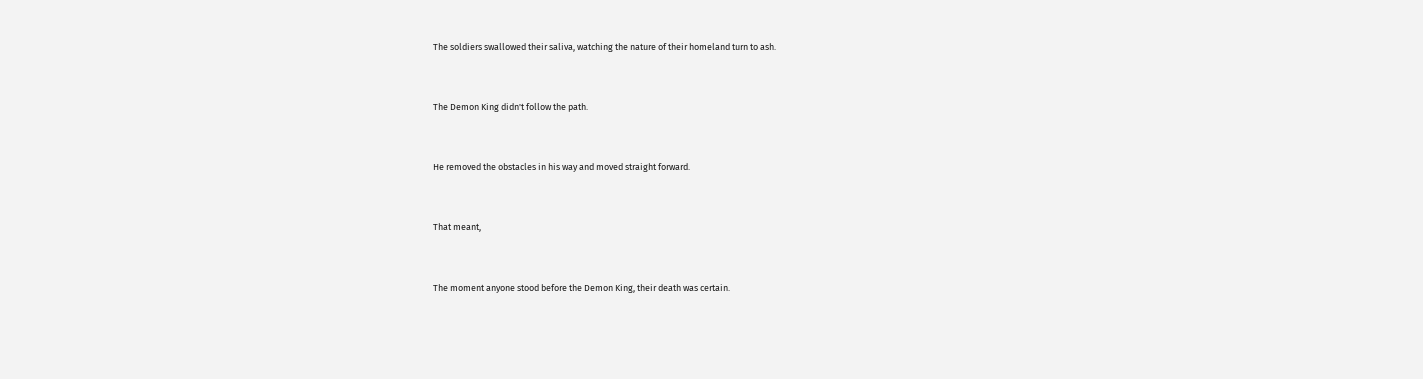The soldiers swallowed their saliva, watching the nature of their homeland turn to ash.


The Demon King didn't follow the path.


He removed the obstacles in his way and moved straight forward.


That meant,


The moment anyone stood before the Demon King, their death was certain.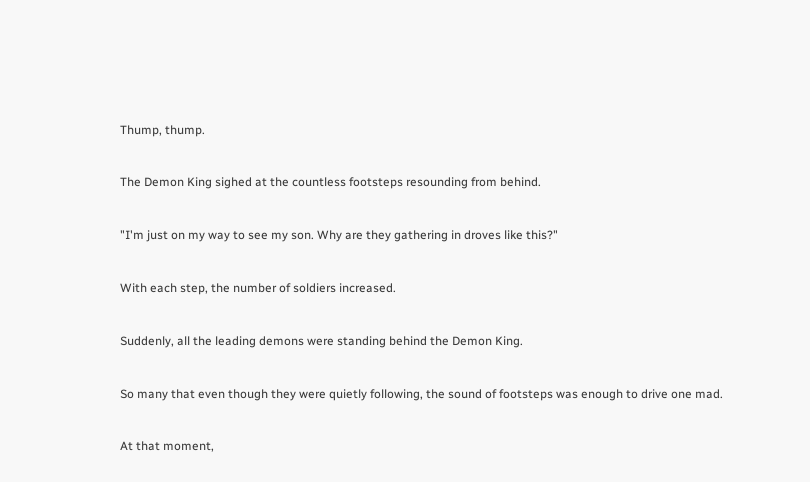Thump, thump.


The Demon King sighed at the countless footsteps resounding from behind.


"I'm just on my way to see my son. Why are they gathering in droves like this?"


With each step, the number of soldiers increased.


Suddenly, all the leading demons were standing behind the Demon King.


So many that even though they were quietly following, the sound of footsteps was enough to drive one mad.


At that moment,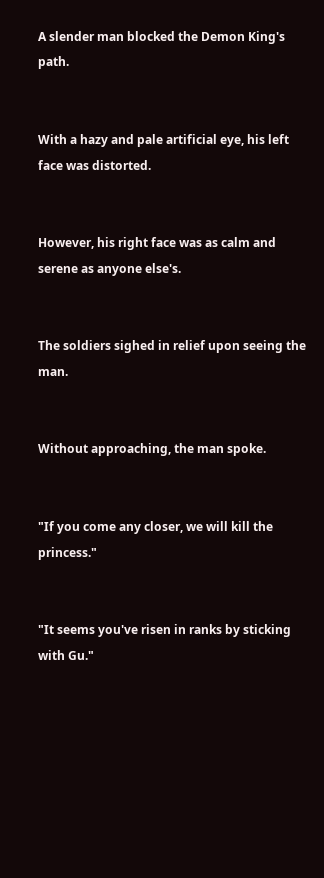A slender man blocked the Demon King's path.


With a hazy and pale artificial eye, his left face was distorted.


However, his right face was as calm and serene as anyone else's.


The soldiers sighed in relief upon seeing the man.


Without approaching, the man spoke.


"If you come any closer, we will kill the princess."


"It seems you've risen in ranks by sticking with Gu."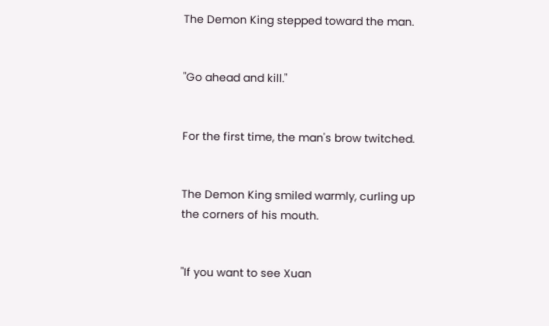The Demon King stepped toward the man.


"Go ahead and kill."


For the first time, the man's brow twitched.


The Demon King smiled warmly, curling up the corners of his mouth.


"If you want to see Xuan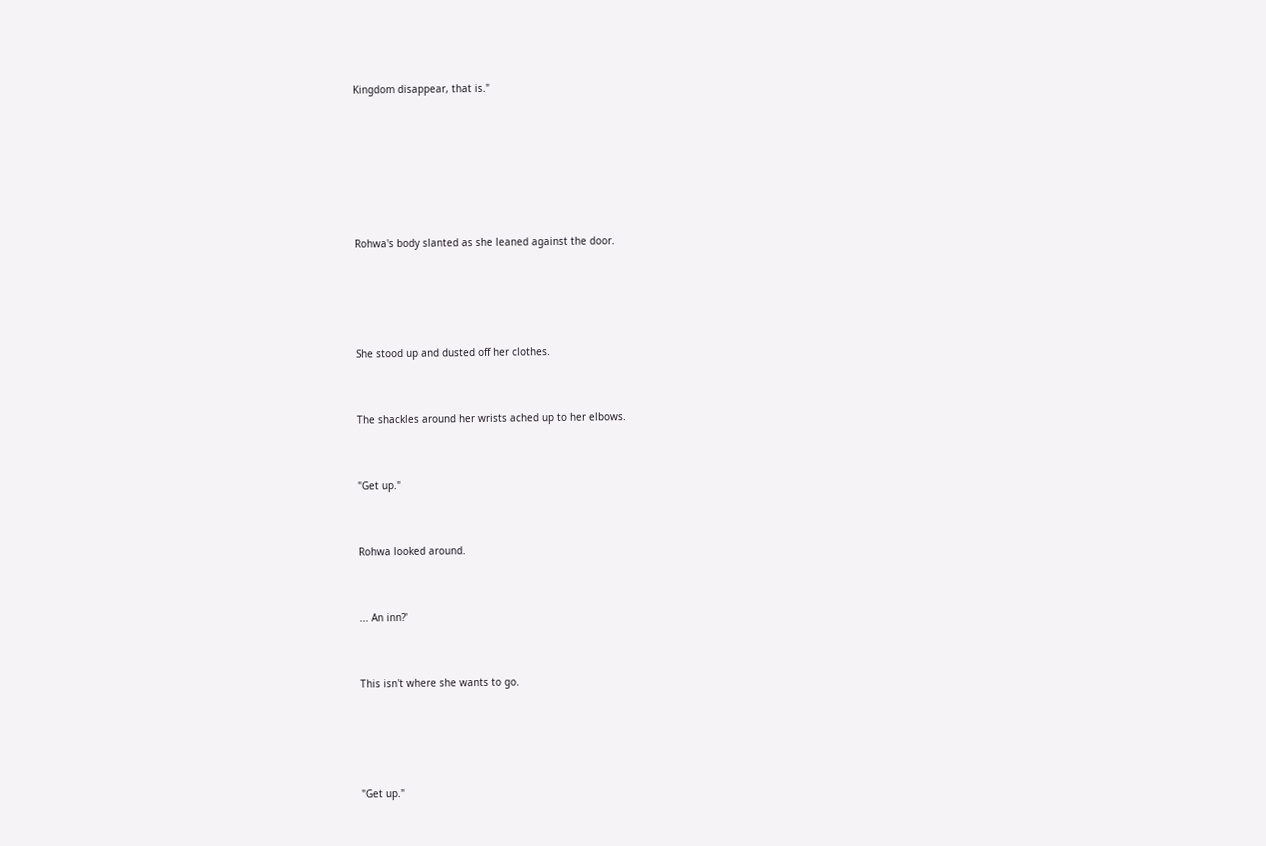Kingdom disappear, that is."






Rohwa's body slanted as she leaned against the door.




She stood up and dusted off her clothes.


The shackles around her wrists ached up to her elbows.


"Get up."


Rohwa looked around.


... An inn?'


This isn't where she wants to go.




"Get up."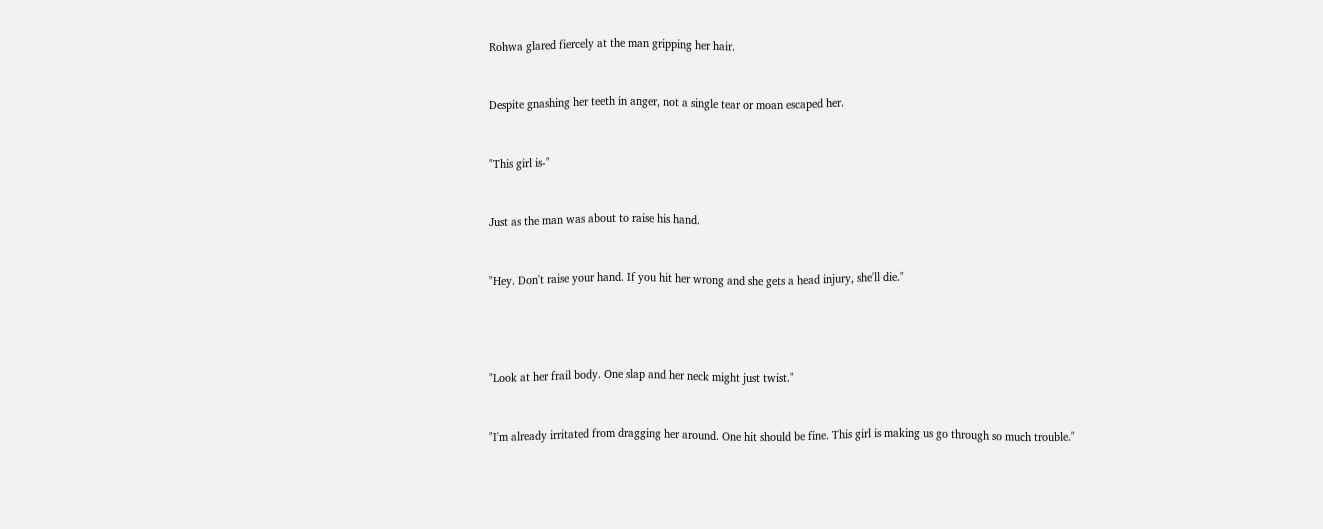Rohwa glared fiercely at the man gripping her hair.


Despite gnashing her teeth in anger, not a single tear or moan escaped her.


"This girl is-"


Just as the man was about to raise his hand.


"Hey. Don't raise your hand. If you hit her wrong and she gets a head injury, she'll die."




"Look at her frail body. One slap and her neck might just twist."


"I'm already irritated from dragging her around. One hit should be fine. This girl is making us go through so much trouble."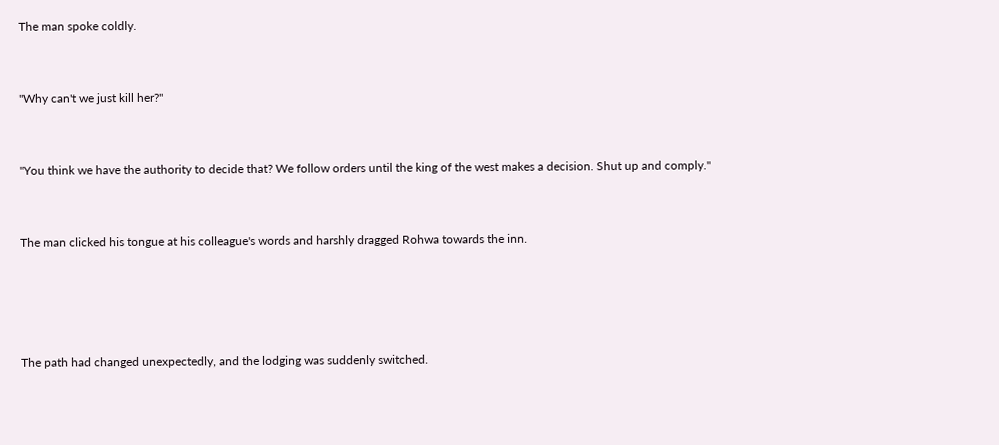The man spoke coldly.


"Why can't we just kill her?"


"You think we have the authority to decide that? We follow orders until the king of the west makes a decision. Shut up and comply."


The man clicked his tongue at his colleague's words and harshly dragged Rohwa towards the inn.




The path had changed unexpectedly, and the lodging was suddenly switched.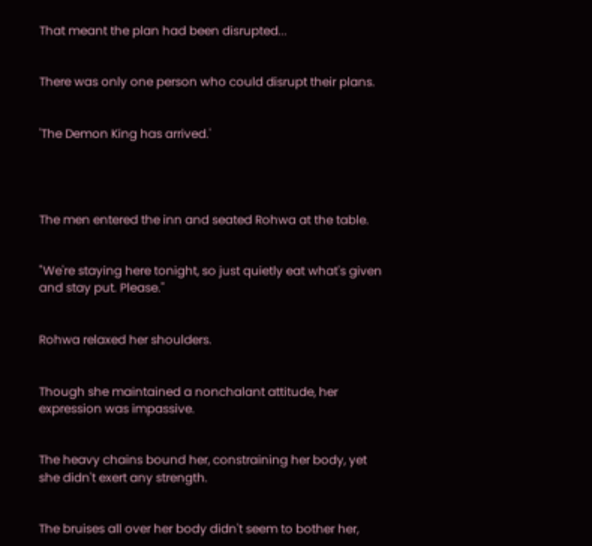That meant the plan had been disrupted...


There was only one person who could disrupt their plans.


'The Demon King has arrived.'




The men entered the inn and seated Rohwa at the table.


"We're staying here tonight, so just quietly eat what's given and stay put. Please."


Rohwa relaxed her shoulders.


Though she maintained a nonchalant attitude, her expression was impassive.


The heavy chains bound her, constraining her body, yet she didn't exert any strength.


The bruises all over her body didn't seem to bother her,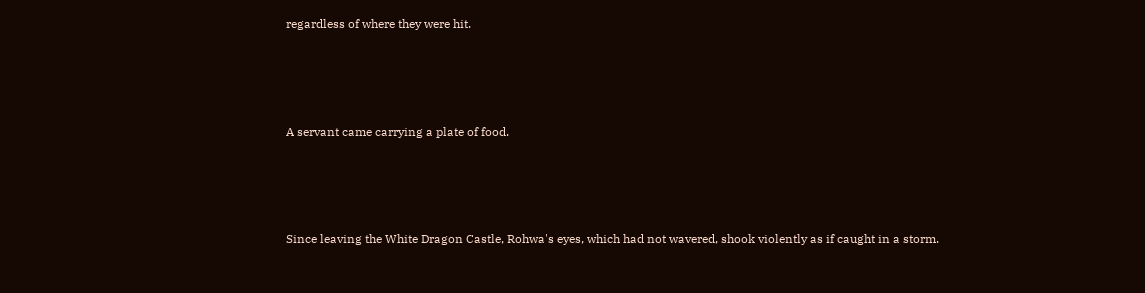regardless of where they were hit.




A servant came carrying a plate of food.




Since leaving the White Dragon Castle, Rohwa's eyes, which had not wavered, shook violently as if caught in a storm.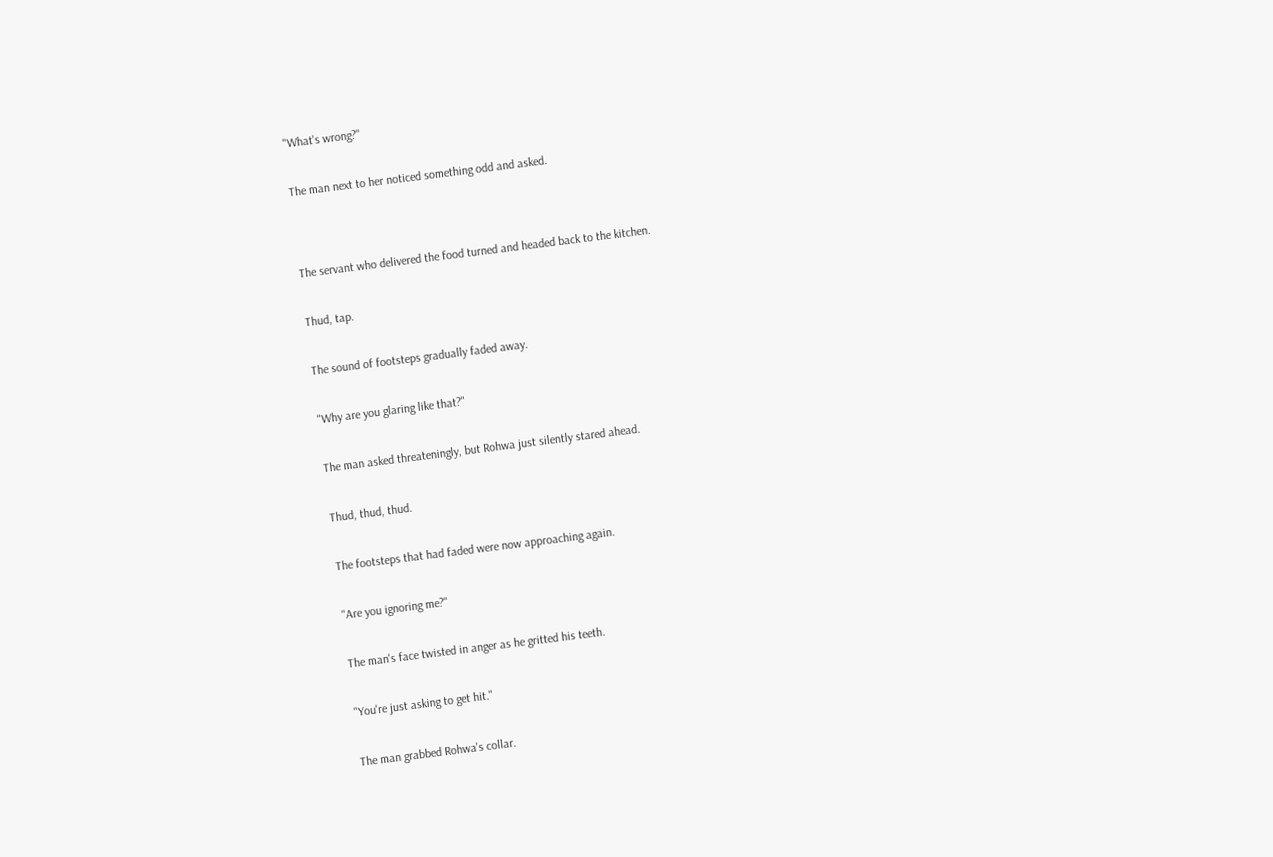"What's wrong?"


The man next to her noticed something odd and asked.




The servant who delivered the food turned and headed back to the kitchen.


Thud, tap.


The sound of footsteps gradually faded away.


"Why are you glaring like that?"


The man asked threateningly, but Rohwa just silently stared ahead.


Thud, thud, thud.


The footsteps that had faded were now approaching again.


"Are you ignoring me?"


The man's face twisted in anger as he gritted his teeth.


"You're just asking to get hit."


The man grabbed Rohwa's collar.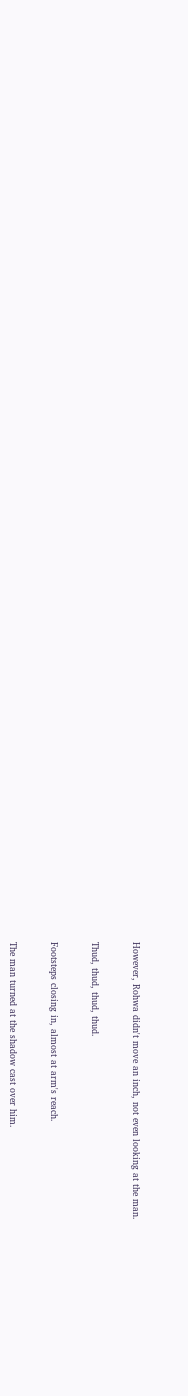However, Rohwa didn't move an inch, not even looking at the man.


Thud, thud, thud, thud.


Footsteps closing in, almost at arm's reach.


The man turned at the shadow cast over him.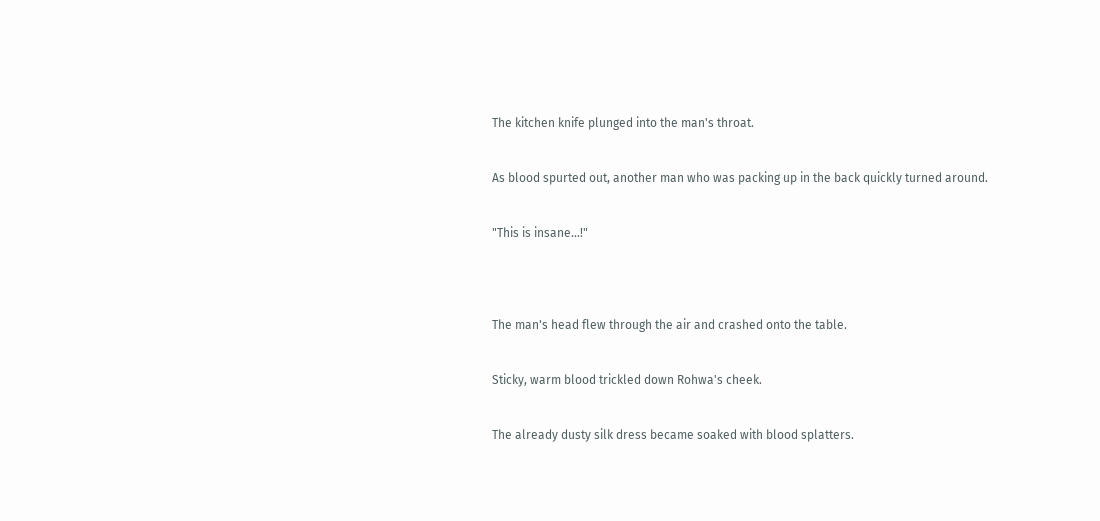The kitchen knife plunged into the man's throat.


As blood spurted out, another man who was packing up in the back quickly turned around.


"This is insane...!"




The man's head flew through the air and crashed onto the table.


Sticky, warm blood trickled down Rohwa's cheek.


The already dusty silk dress became soaked with blood splatters.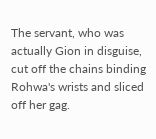The servant, who was actually Gion in disguise, cut off the chains binding Rohwa's wrists and sliced off her gag.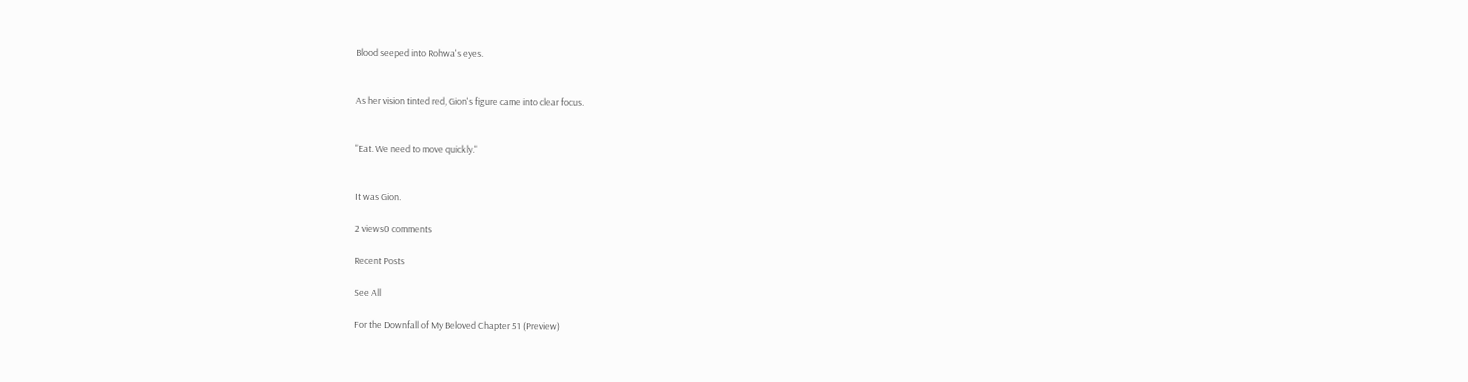Blood seeped into Rohwa's eyes.


As her vision tinted red, Gion's figure came into clear focus.


"Eat. We need to move quickly."


It was Gion.

2 views0 comments

Recent Posts

See All

For the Downfall of My Beloved Chapter 51 (Preview)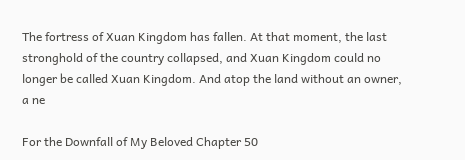The fortress of Xuan Kingdom has fallen. At that moment, the last stronghold of the country collapsed, and Xuan Kingdom could no longer be called Xuan Kingdom. And atop the land without an owner, a ne

For the Downfall of My Beloved Chapter 50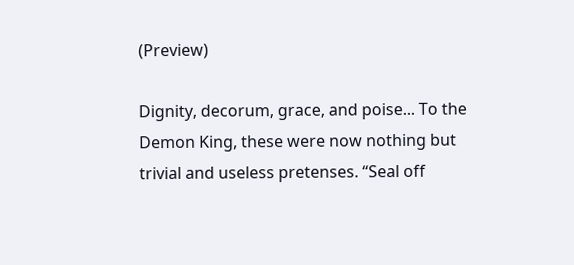(Preview)

Dignity, decorum, grace, and poise... To the Demon King, these were now nothing but trivial and useless pretenses. “Seal off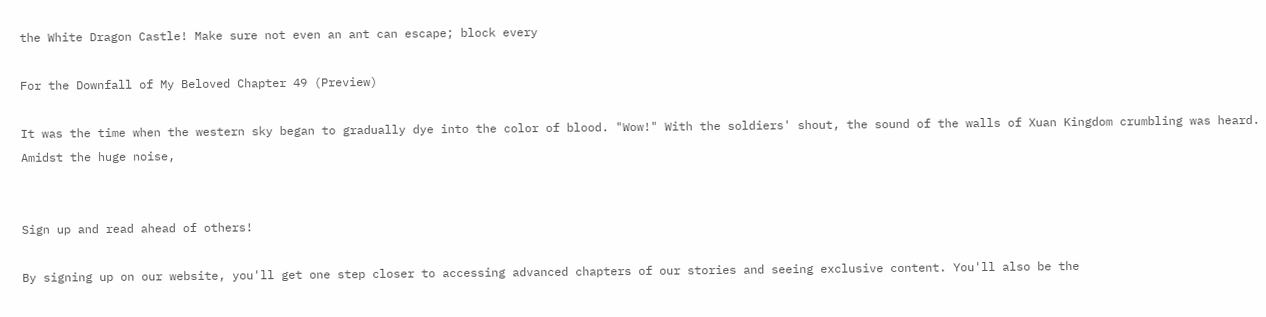the White Dragon Castle! Make sure not even an ant can escape; block every

For the Downfall of My Beloved Chapter 49 (Preview)

It was the time when the western sky began to gradually dye into the color of blood. "Wow!" With the soldiers' shout, the sound of the walls of Xuan Kingdom crumbling was heard. Amidst the huge noise,


Sign up and read ahead of others!

By signing up on our website, you'll get one step closer to accessing advanced chapters of our stories and seeing exclusive content. You'll also be the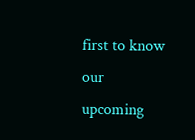first to know our upcoming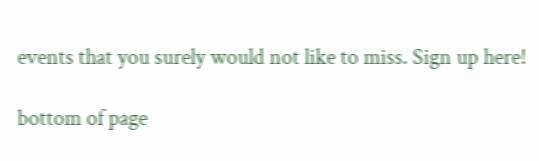events that you surely would not like to miss. Sign up here!

bottom of page